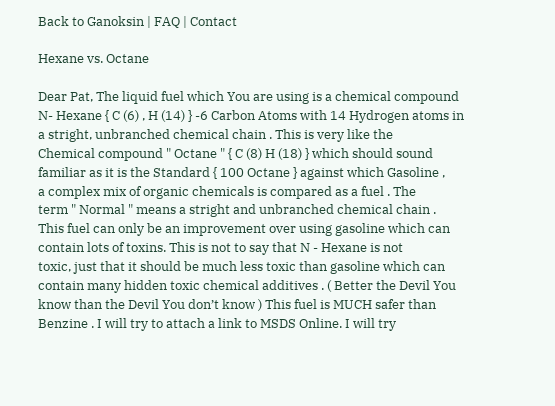Back to Ganoksin | FAQ | Contact

Hexane vs. Octane

Dear Pat, The liquid fuel which You are using is a chemical compound
N- Hexane { C (6) , H (14) } -6 Carbon Atoms with 14 Hydrogen atoms in
a stright, unbranched chemical chain . This is very like the
Chemical compound " Octane " { C (8) H (18) } which should sound
familiar as it is the Standard { 100 Octane } against which Gasoline ,
a complex mix of organic chemicals is compared as a fuel . The
term " Normal " means a stright and unbranched chemical chain .
This fuel can only be an improvement over using gasoline which can
contain lots of toxins. This is not to say that N - Hexane is not
toxic, just that it should be much less toxic than gasoline which can
contain many hidden toxic chemical additives . ( Better the Devil You
know than the Devil You don’t know ) This fuel is MUCH safer than
Benzine . I will try to attach a link to MSDS Online. I will try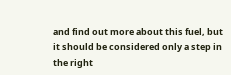and find out more about this fuel, but
it should be considered only a step in the right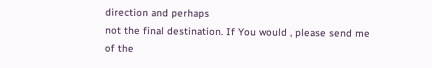direction and perhaps
not the final destination. If You would , please send me
of the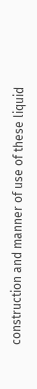construction and manner of use of these liquid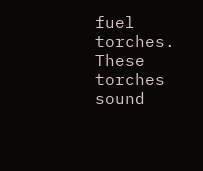fuel
torches. These torches sound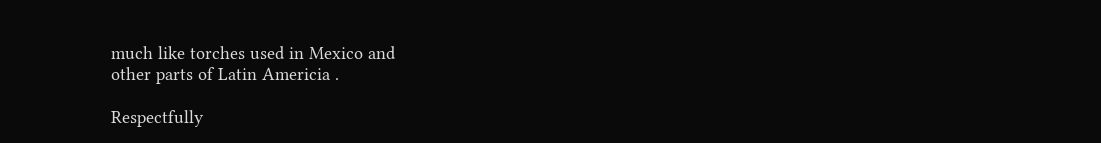much like torches used in Mexico and
other parts of Latin Americia .

Respectfully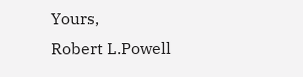Yours,
Robert L.Powell